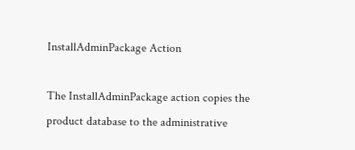InstallAdminPackage Action

The InstallAdminPackage action copies the product database to the administrative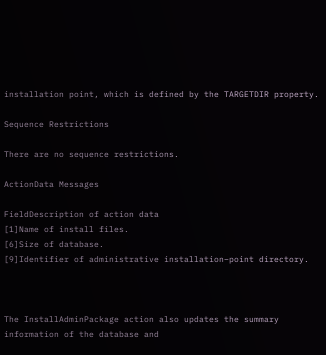installation point, which is defined by the TARGETDIR property.

Sequence Restrictions

There are no sequence restrictions.

ActionData Messages

FieldDescription of action data
[1]Name of install files.
[6]Size of database.
[9]Identifier of administrative installation–point directory.



The InstallAdminPackage action also updates the summary information of the database and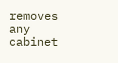removes any cabinet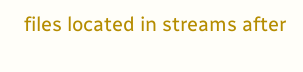files located in streams after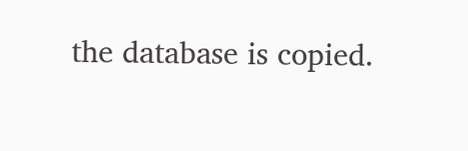the database is copied.